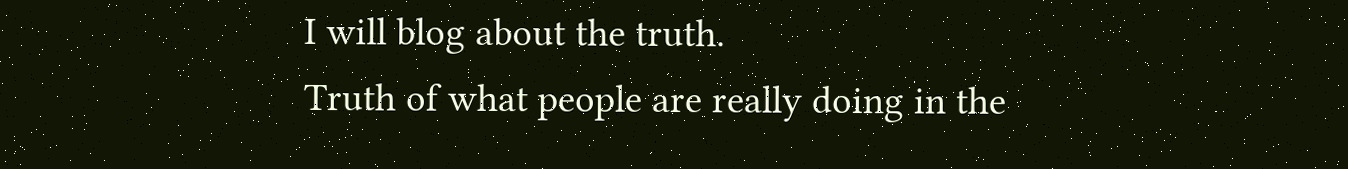I will blog about the truth.
Truth of what people are really doing in the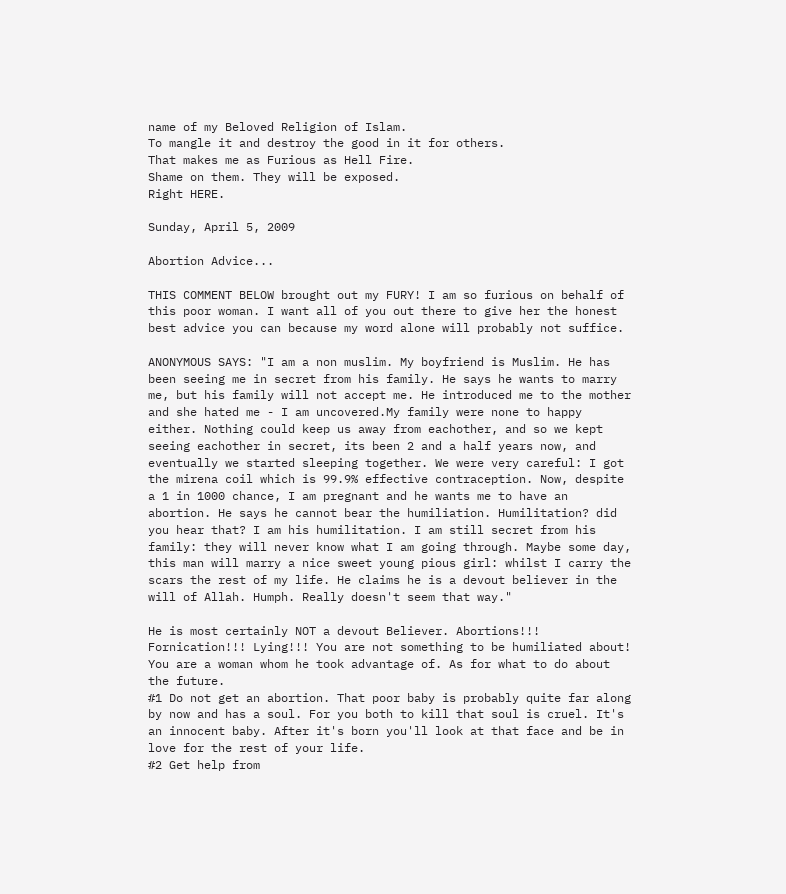name of my Beloved Religion of Islam.
To mangle it and destroy the good in it for others.
That makes me as Furious as Hell Fire.
Shame on them. They will be exposed.
Right HERE.

Sunday, April 5, 2009

Abortion Advice...

THIS COMMENT BELOW brought out my FURY! I am so furious on behalf of this poor woman. I want all of you out there to give her the honest best advice you can because my word alone will probably not suffice.

ANONYMOUS SAYS: "I am a non muslim. My boyfriend is Muslim. He has been seeing me in secret from his family. He says he wants to marry me, but his family will not accept me. He introduced me to the mother and she hated me - I am uncovered.My family were none to happy either. Nothing could keep us away from eachother, and so we kept seeing eachother in secret, its been 2 and a half years now, and eventually we started sleeping together. We were very careful: I got the mirena coil which is 99.9% effective contraception. Now, despite a 1 in 1000 chance, I am pregnant and he wants me to have an abortion. He says he cannot bear the humiliation. Humilitation? did you hear that? I am his humilitation. I am still secret from his family: they will never know what I am going through. Maybe some day, this man will marry a nice sweet young pious girl: whilst I carry the scars the rest of my life. He claims he is a devout believer in the will of Allah. Humph. Really doesn't seem that way."

He is most certainly NOT a devout Believer. Abortions!!! Fornication!!! Lying!!! You are not something to be humiliated about! You are a woman whom he took advantage of. As for what to do about the future.
#1 Do not get an abortion. That poor baby is probably quite far along by now and has a soul. For you both to kill that soul is cruel. It's an innocent baby. After it's born you'll look at that face and be in love for the rest of your life.
#2 Get help from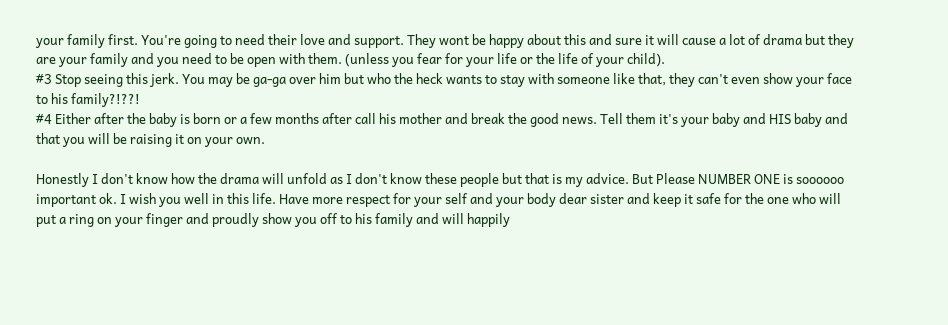your family first. You're going to need their love and support. They wont be happy about this and sure it will cause a lot of drama but they are your family and you need to be open with them. (unless you fear for your life or the life of your child).
#3 Stop seeing this jerk. You may be ga-ga over him but who the heck wants to stay with someone like that, they can't even show your face to his family?!??!
#4 Either after the baby is born or a few months after call his mother and break the good news. Tell them it's your baby and HIS baby and that you will be raising it on your own.

Honestly I don't know how the drama will unfold as I don't know these people but that is my advice. But Please NUMBER ONE is soooooo important ok. I wish you well in this life. Have more respect for your self and your body dear sister and keep it safe for the one who will put a ring on your finger and proudly show you off to his family and will happily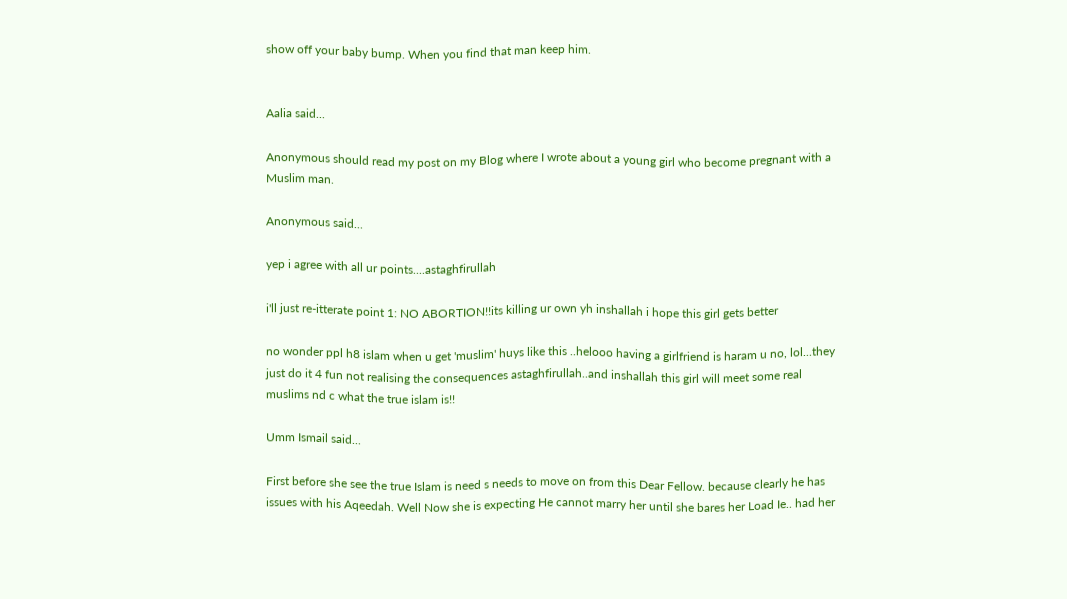show off your baby bump. When you find that man keep him.


Aalia said...

Anonymous should read my post on my Blog where I wrote about a young girl who become pregnant with a Muslim man.

Anonymous said...

yep i agree with all ur points....astaghfirullah

i'll just re-itterate point 1: NO ABORTION!!its killing ur own yh inshallah i hope this girl gets better

no wonder ppl h8 islam when u get 'muslim' huys like this ..helooo having a girlfriend is haram u no, lol...they just do it 4 fun not realising the consequences astaghfirullah..and inshallah this girl will meet some real muslims nd c what the true islam is!!

Umm Ismail said...

First before she see the true Islam is need s needs to move on from this Dear Fellow. because clearly he has issues with his Aqeedah. Well Now she is expecting He cannot marry her until she bares her Load Ie.. had her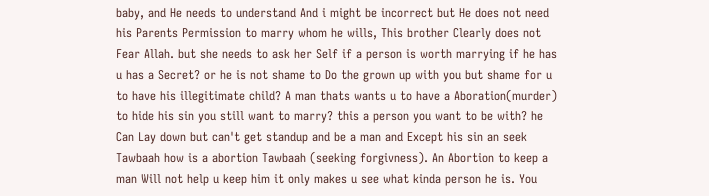baby, and He needs to understand And i might be incorrect but He does not need his Parents Permission to marry whom he wills, This brother Clearly does not Fear Allah. but she needs to ask her Self if a person is worth marrying if he has u has a Secret? or he is not shame to Do the grown up with you but shame for u to have his illegitimate child? A man thats wants u to have a Aboration(murder) to hide his sin you still want to marry? this a person you want to be with? he Can Lay down but can't get standup and be a man and Except his sin an seek Tawbaah how is a abortion Tawbaah (seeking forgivness). An Abortion to keep a man Will not help u keep him it only makes u see what kinda person he is. You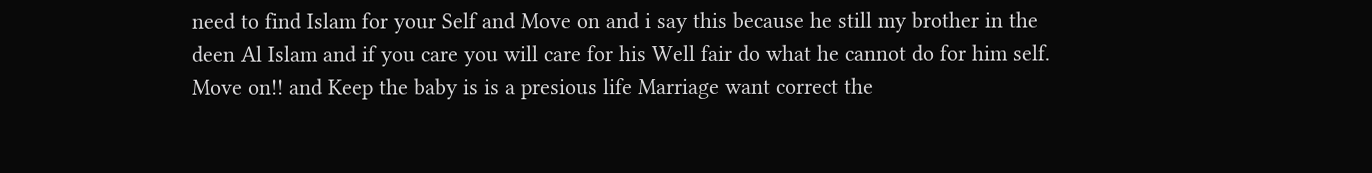need to find Islam for your Self and Move on and i say this because he still my brother in the deen Al Islam and if you care you will care for his Well fair do what he cannot do for him self. Move on!! and Keep the baby is is a presious life Marriage want correct the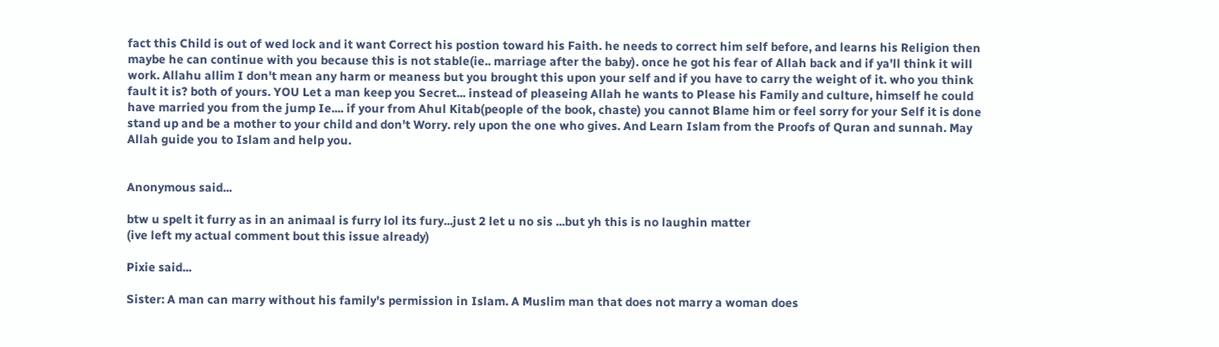fact this Child is out of wed lock and it want Correct his postion toward his Faith. he needs to correct him self before, and learns his Religion then maybe he can continue with you because this is not stable(ie.. marriage after the baby). once he got his fear of Allah back and if ya'll think it will work. Allahu allim I don't mean any harm or meaness but you brought this upon your self and if you have to carry the weight of it. who you think fault it is? both of yours. YOU Let a man keep you Secret... instead of pleaseing Allah he wants to Please his Family and culture, himself he could have married you from the jump Ie.... if your from Ahul Kitab(people of the book, chaste) you cannot Blame him or feel sorry for your Self it is done stand up and be a mother to your child and don't Worry. rely upon the one who gives. And Learn Islam from the Proofs of Quran and sunnah. May Allah guide you to Islam and help you.


Anonymous said...

btw u spelt it furry as in an animaal is furry lol its fury...just 2 let u no sis ...but yh this is no laughin matter
(ive left my actual comment bout this issue already)

Pixie said...

Sister: A man can marry without his family's permission in Islam. A Muslim man that does not marry a woman does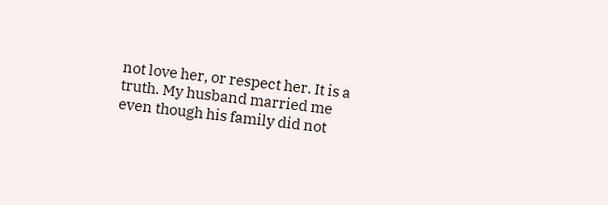not love her, or respect her. It is a truth. My husband married me even though his family did not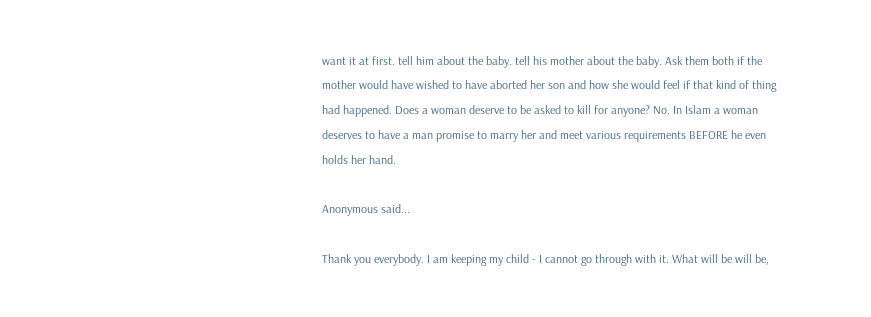want it at first. tell him about the baby. tell his mother about the baby. Ask them both if the mother would have wished to have aborted her son and how she would feel if that kind of thing had happened. Does a woman deserve to be asked to kill for anyone? No. In Islam a woman deserves to have a man promise to marry her and meet various requirements BEFORE he even holds her hand.

Anonymous said...

Thank you everybody. I am keeping my child - I cannot go through with it. What will be will be,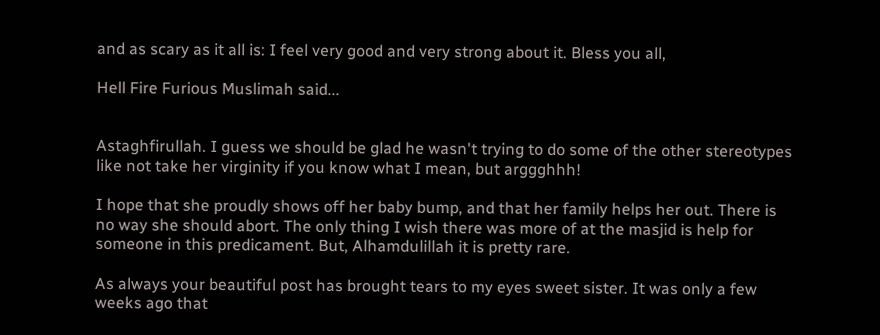and as scary as it all is: I feel very good and very strong about it. Bless you all,

Hell Fire Furious Muslimah said...


Astaghfirullah. I guess we should be glad he wasn't trying to do some of the other stereotypes like not take her virginity if you know what I mean, but arggghhh!

I hope that she proudly shows off her baby bump, and that her family helps her out. There is no way she should abort. The only thing I wish there was more of at the masjid is help for someone in this predicament. But, Alhamdulillah it is pretty rare.

As always your beautiful post has brought tears to my eyes sweet sister. It was only a few weeks ago that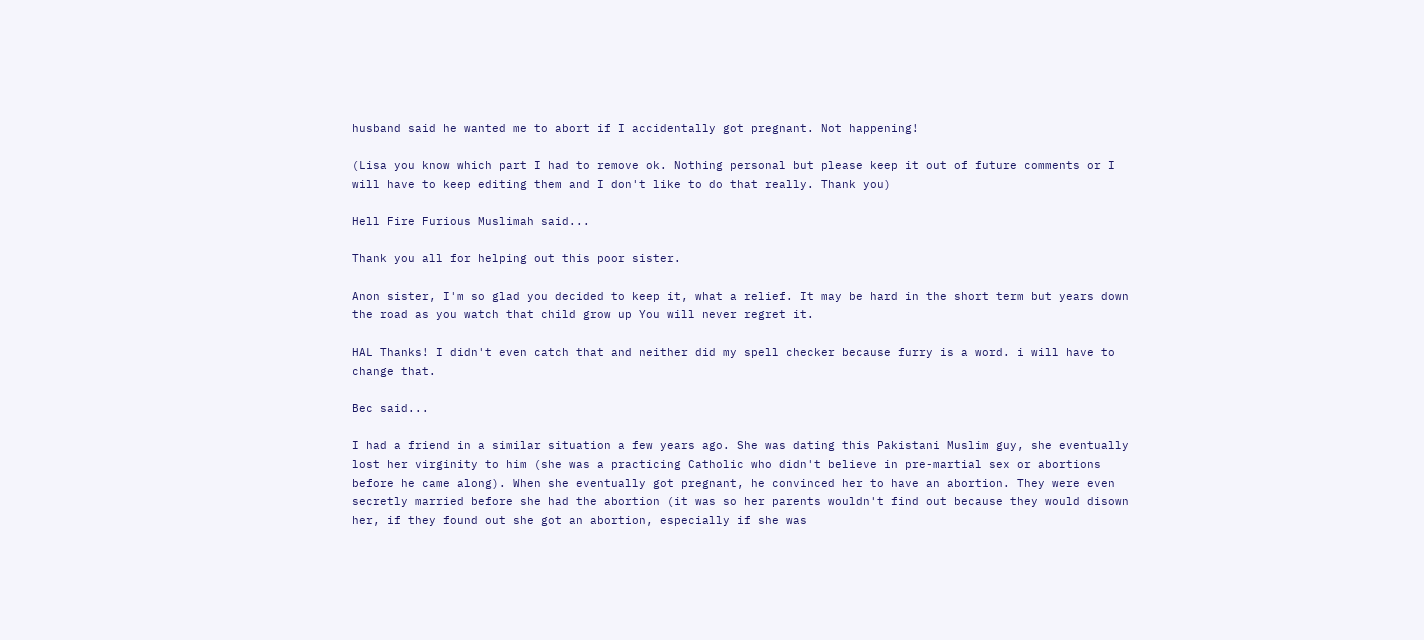husband said he wanted me to abort if I accidentally got pregnant. Not happening!

(Lisa you know which part I had to remove ok. Nothing personal but please keep it out of future comments or I will have to keep editing them and I don't like to do that really. Thank you)

Hell Fire Furious Muslimah said...

Thank you all for helping out this poor sister.

Anon sister, I'm so glad you decided to keep it, what a relief. It may be hard in the short term but years down the road as you watch that child grow up You will never regret it.

HAL Thanks! I didn't even catch that and neither did my spell checker because furry is a word. i will have to change that.

Bec said...

I had a friend in a similar situation a few years ago. She was dating this Pakistani Muslim guy, she eventually lost her virginity to him (she was a practicing Catholic who didn't believe in pre-martial sex or abortions before he came along). When she eventually got pregnant, he convinced her to have an abortion. They were even secretly married before she had the abortion (it was so her parents wouldn't find out because they would disown her, if they found out she got an abortion, especially if she was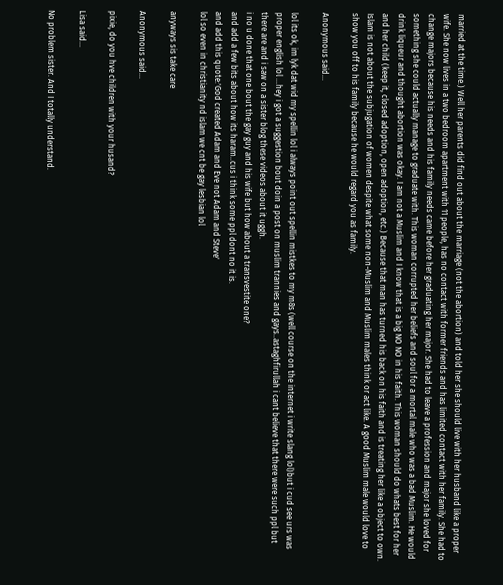married at the time.) Well her parents did find out about the marriage (not the abortion) and told her she should live with her husband like a proper wife. She now lives in a two bedroom apartment with 11 people, has no contact with former friends and has limited contact with her family. She had to change majors because his needs and his family needs came before her graduating her major. She had to leave a profession and major she loved for something she could actually manage to graduate with. This woman corrupted her beliefs and soul for a mortal male who was a bad Muslim. He would drink liqueur and thought abortion was okay. I am not a Muslim and I know that is a big NO NO in his faith. This woman should do whats best for her and her child (keep it, closed adoption, open adoption, etc.) Because that man has turned his back on his faith and is treating her like a object to own. Islam is not about the subjugation of women despite what some non-Muslim and Muslim males think or act like. A good Muslim male would love to show you off to his family because he would regard you as family.

Anonymous said...

lol its ok, im lyk dat wid my spellin lol i always point out spellin mistkes to my m8s (well course on the internet i write slang lol)but i cud see urs was proper english lol ...hey i got a suggestion bout doin a post on muslim trannies and gays..astaghfirullah i cant believe that there were such ppl but there are and i saw on a sister blog these videos about it uggh.
i no u done that one bout the gay guy and his wife but how about a transvestite one?
and add a few bits about how its haram..cus i think some ppl dont no it is.
and add this quote:'God created Adam and Eve not Adam and Steve'
lol so even in christianity nd islam we cnt be gay lesbian lol

anyways sis take care

Anonymous said...

pixie, do you hve children with your husand?

Lisa said...

No problem sister. And I totally understand.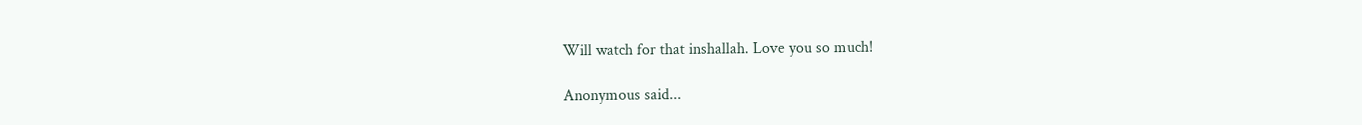Will watch for that inshallah. Love you so much!

Anonymous said...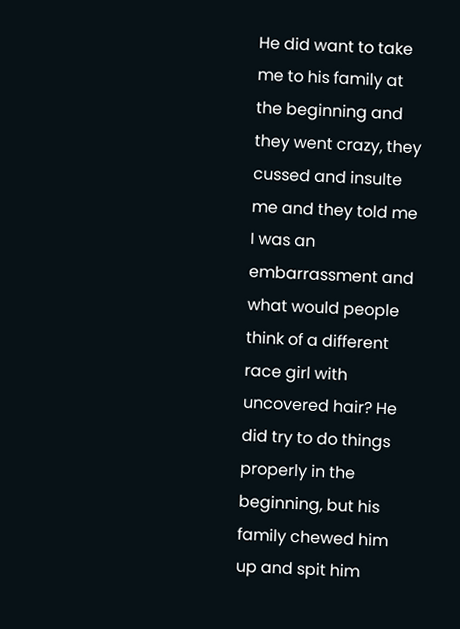He did want to take me to his family at the beginning and they went crazy, they cussed and insulte me and they told me I was an embarrassment and what would people think of a different race girl with uncovered hair? He did try to do things properly in the beginning, but his family chewed him up and spit him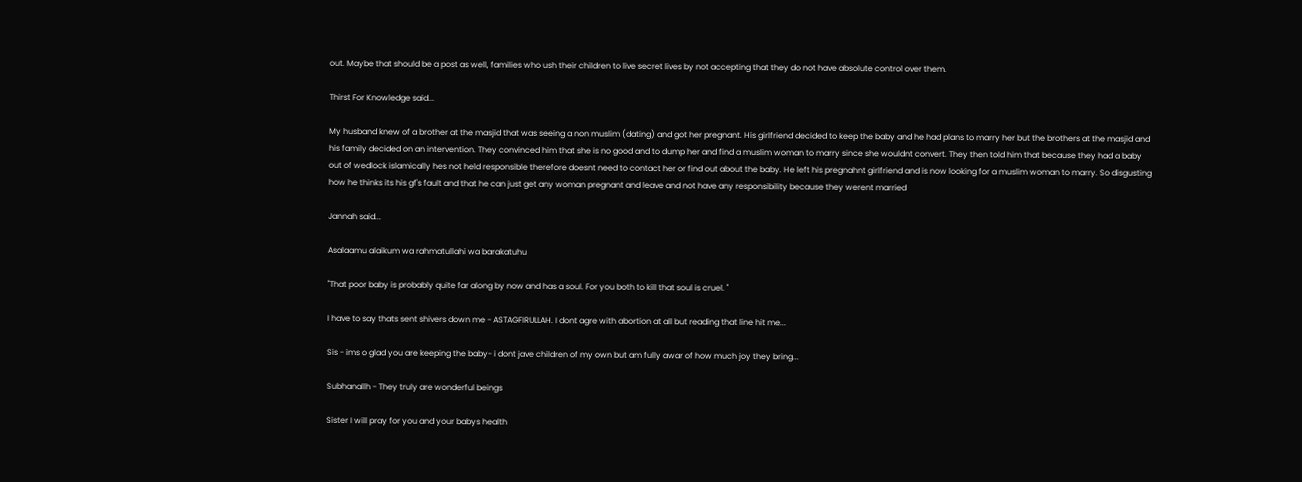out. Maybe that should be a post as well, families who ush their children to live secret lives by not accepting that they do not have absolute control over them.

Thirst For Knowledge said...

My husband knew of a brother at the masjid that was seeing a non muslim (dating) and got her pregnant. His girlfriend decided to keep the baby and he had plans to marry her but the brothers at the masjid and his family decided on an intervention. They convinced him that she is no good and to dump her and find a muslim woman to marry since she wouldnt convert. They then told him that because they had a baby out of wedlock islamically hes not held responsible therefore doesnt need to contact her or find out about the baby. He left his pregnahnt girlfriend and is now looking for a muslim woman to marry. So disgusting how he thinks its his gf's fault and that he can just get any woman pregnant and leave and not have any responsibility because they werent married

Jannah said...

Asalaamu alaikum wa rahmatullahi wa barakatuhu

''That poor baby is probably quite far along by now and has a soul. For you both to kill that soul is cruel. ''

I have to say thats sent shivers down me - ASTAGFIRULLAH. I dont agre with abortion at all but reading that line hit me...

Sis - ims o glad you are keeping the baby- i dont jave children of my own but am fully awar of how much joy they bring...

Subhanallh - They truly are wonderful beings

Sister I will pray for you and your babys health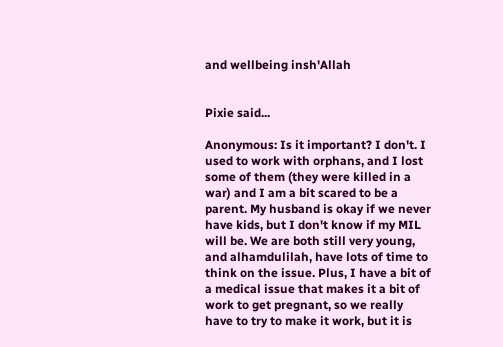and wellbeing insh'Allah


Pixie said...

Anonymous: Is it important? I don't. I used to work with orphans, and I lost some of them (they were killed in a war) and I am a bit scared to be a parent. My husband is okay if we never have kids, but I don't know if my MIL will be. We are both still very young, and alhamdulilah, have lots of time to think on the issue. Plus, I have a bit of a medical issue that makes it a bit of work to get pregnant, so we really have to try to make it work, but it is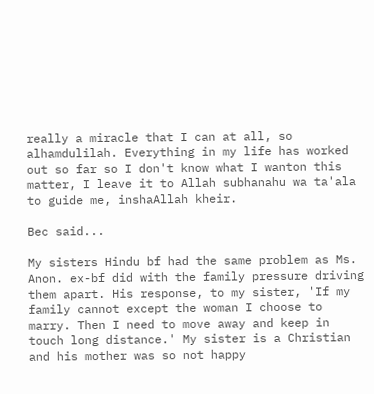really a miracle that I can at all, so alhamdulilah. Everything in my life has worked out so far so I don't know what I wanton this matter, I leave it to Allah subhanahu wa ta'ala to guide me, inshaAllah kheir.

Bec said...

My sisters Hindu bf had the same problem as Ms. Anon. ex-bf did with the family pressure driving them apart. His response, to my sister, 'If my family cannot except the woman I choose to marry. Then I need to move away and keep in touch long distance.' My sister is a Christian and his mother was so not happy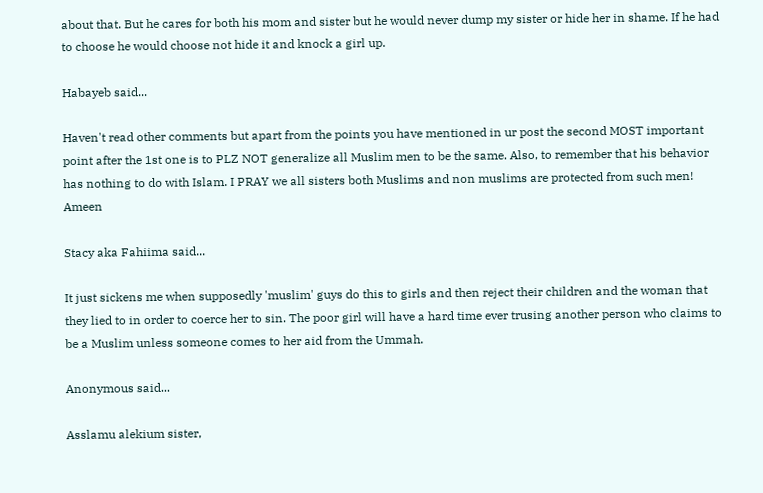about that. But he cares for both his mom and sister but he would never dump my sister or hide her in shame. If he had to choose he would choose not hide it and knock a girl up.

Habayeb said...

Haven't read other comments but apart from the points you have mentioned in ur post the second MOST important point after the 1st one is to PLZ NOT generalize all Muslim men to be the same. Also, to remember that his behavior has nothing to do with Islam. I PRAY we all sisters both Muslims and non muslims are protected from such men! Ameen

Stacy aka Fahiima said...

It just sickens me when supposedly 'muslim' guys do this to girls and then reject their children and the woman that they lied to in order to coerce her to sin. The poor girl will have a hard time ever trusing another person who claims to be a Muslim unless someone comes to her aid from the Ummah.

Anonymous said...

Asslamu alekium sister,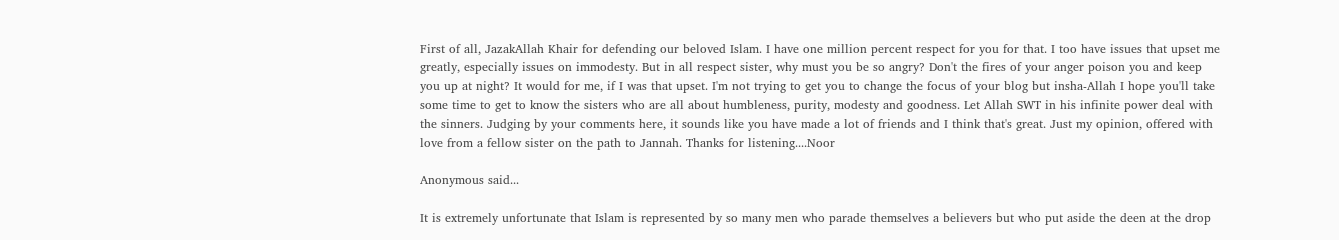First of all, JazakAllah Khair for defending our beloved Islam. I have one million percent respect for you for that. I too have issues that upset me greatly, especially issues on immodesty. But in all respect sister, why must you be so angry? Don't the fires of your anger poison you and keep you up at night? It would for me, if I was that upset. I'm not trying to get you to change the focus of your blog but insha-Allah I hope you'll take some time to get to know the sisters who are all about humbleness, purity, modesty and goodness. Let Allah SWT in his infinite power deal with the sinners. Judging by your comments here, it sounds like you have made a lot of friends and I think that's great. Just my opinion, offered with love from a fellow sister on the path to Jannah. Thanks for listening....Noor

Anonymous said...

It is extremely unfortunate that Islam is represented by so many men who parade themselves a believers but who put aside the deen at the drop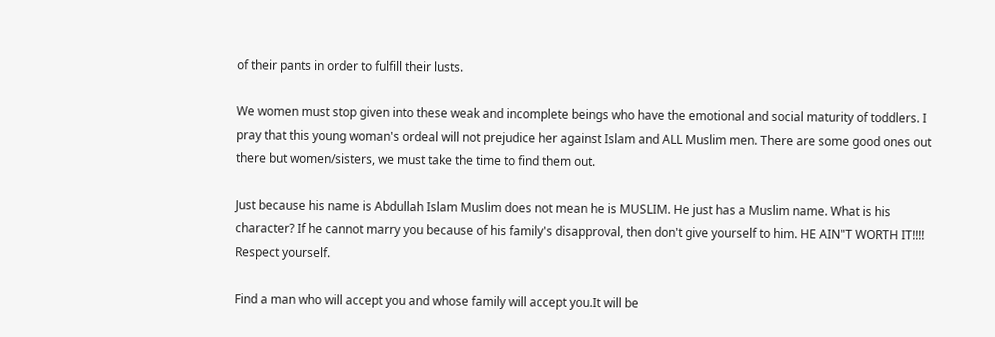of their pants in order to fulfill their lusts.

We women must stop given into these weak and incomplete beings who have the emotional and social maturity of toddlers. I pray that this young woman's ordeal will not prejudice her against Islam and ALL Muslim men. There are some good ones out there but women/sisters, we must take the time to find them out.

Just because his name is Abdullah Islam Muslim does not mean he is MUSLIM. He just has a Muslim name. What is his character? If he cannot marry you because of his family's disapproval, then don't give yourself to him. HE AIN"T WORTH IT!!!! Respect yourself.

Find a man who will accept you and whose family will accept you.It will be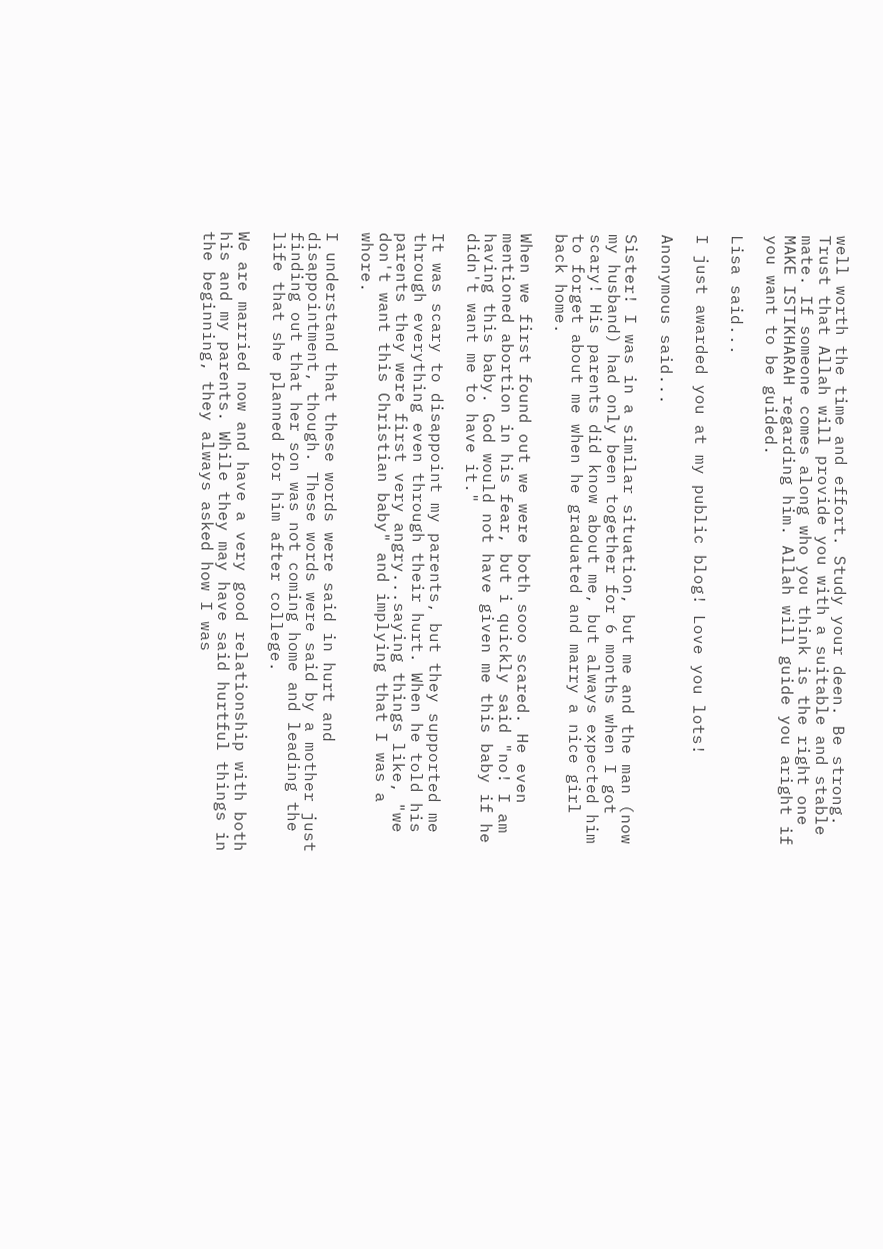well worth the time and effort. Study your deen. Be strong. Trust that Allah will provide you with a suitable and stable mate. If someone comes along who you think is the right one MAKE ISTIKHARAH regarding him. Allah will guide you aright if you want to be guided.

Lisa said...

I just awarded you at my public blog! Love you lots!

Anonymous said...

Sister! I was in a similar situation, but me and the man (now my husband) had only been together for 6 months when I got scary! His parents did know about me, but always expected him to forget about me when he graduated and marry a nice girl back home.

When we first found out we were both sooo scared. He even mentioned abortion in his fear, but i quickly said "no! I am having this baby. God would not have given me this baby if he didn't want me to have it."

It was scary to disappoint my parents, but they supported me through everything even through their hurt. When he told his parents they were first very angry...saying things like, "we don't want this Christian baby" and implying that I was a whore.

I understand that these words were said in hurt and disappointment, though. These words were said by a mother just finding out that her son was not coming home and leading the life that she planned for him after college.

We are married now and have a very good relationship with both his and my parents. While they may have said hurtful things in the beginning, they always asked how I was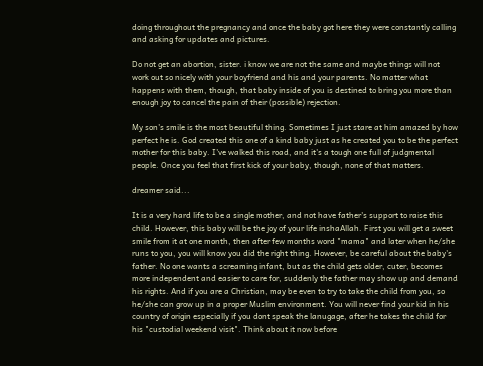doing throughout the pregnancy and once the baby got here they were constantly calling and asking for updates and pictures.

Do not get an abortion, sister. i know we are not the same and maybe things will not work out so nicely with your boyfriend and his and your parents. No matter what happens with them, though, that baby inside of you is destined to bring you more than enough joy to cancel the pain of their (possible) rejection.

My son's smile is the most beautiful thing. Sometimes I just stare at him amazed by how perfect he is. God created this one of a kind baby just as he created you to be the perfect mother for this baby. I've walked this road, and it's a tough one full of judgmental people. Once you feel that first kick of your baby, though, none of that matters.

dreamer said...

It is a very hard life to be a single mother, and not have father's support to raise this child. However, this baby will be the joy of your life inshaAllah. First you will get a sweet smile from it at one month, then after few months word "mama" and later when he/she runs to you, you will know you did the right thing. However, be careful about the baby's father. No one wants a screaming infant, but as the child gets older, cuter, becomes more independent and easier to care for, suddenly the father may show up and demand his rights. And if you are a Christian, may be even to try to take the child from you, so he/she can grow up in a proper Muslim environment. You will never find your kid in his country of origin especially if you dont speak the lanugage, after he takes the child for his "custodial weekend visit". Think about it now before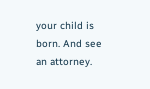your child is born. And see an attorney.